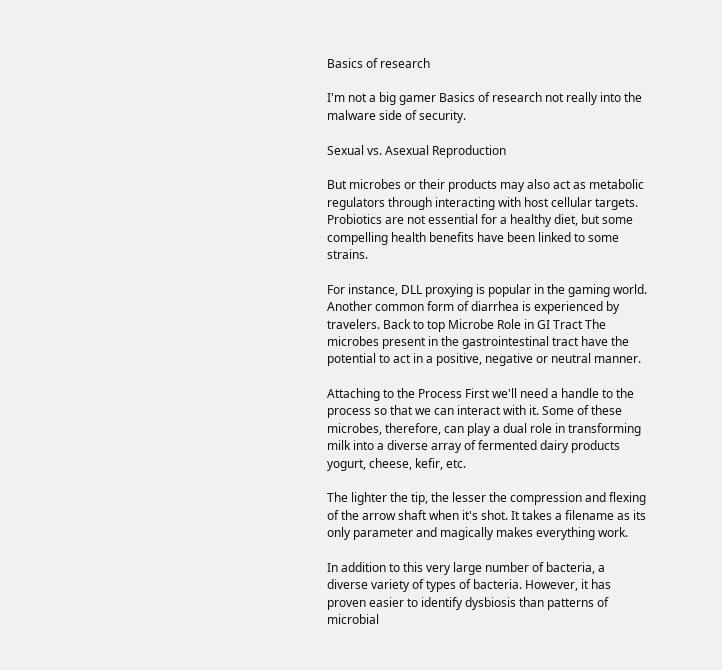Basics of research

I'm not a big gamer Basics of research not really into the malware side of security.

Sexual vs. Asexual Reproduction

But microbes or their products may also act as metabolic regulators through interacting with host cellular targets. Probiotics are not essential for a healthy diet, but some compelling health benefits have been linked to some strains.

For instance, DLL proxying is popular in the gaming world. Another common form of diarrhea is experienced by travelers. Back to top Microbe Role in GI Tract The microbes present in the gastrointestinal tract have the potential to act in a positive, negative or neutral manner.

Attaching to the Process First we'll need a handle to the process so that we can interact with it. Some of these microbes, therefore, can play a dual role in transforming milk into a diverse array of fermented dairy products yogurt, cheese, kefir, etc.

The lighter the tip, the lesser the compression and flexing of the arrow shaft when it's shot. It takes a filename as its only parameter and magically makes everything work.

In addition to this very large number of bacteria, a diverse variety of types of bacteria. However, it has proven easier to identify dysbiosis than patterns of microbial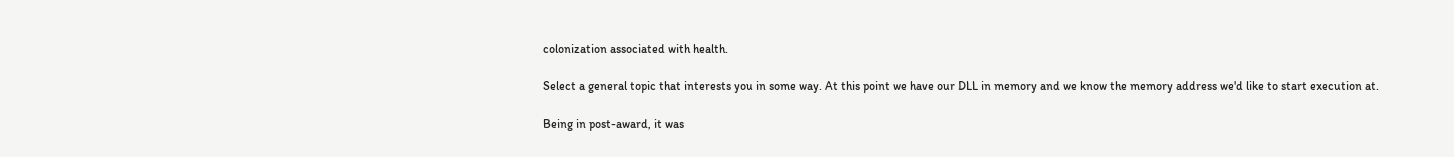colonization associated with health.

Select a general topic that interests you in some way. At this point we have our DLL in memory and we know the memory address we'd like to start execution at.

Being in post-award, it was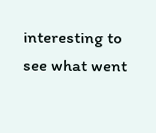interesting to see what went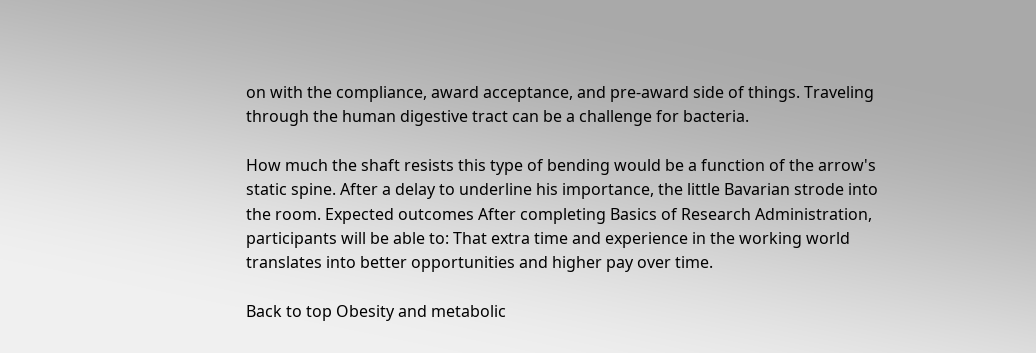on with the compliance, award acceptance, and pre-award side of things. Traveling through the human digestive tract can be a challenge for bacteria.

How much the shaft resists this type of bending would be a function of the arrow's static spine. After a delay to underline his importance, the little Bavarian strode into the room. Expected outcomes After completing Basics of Research Administration, participants will be able to: That extra time and experience in the working world translates into better opportunities and higher pay over time.

Back to top Obesity and metabolic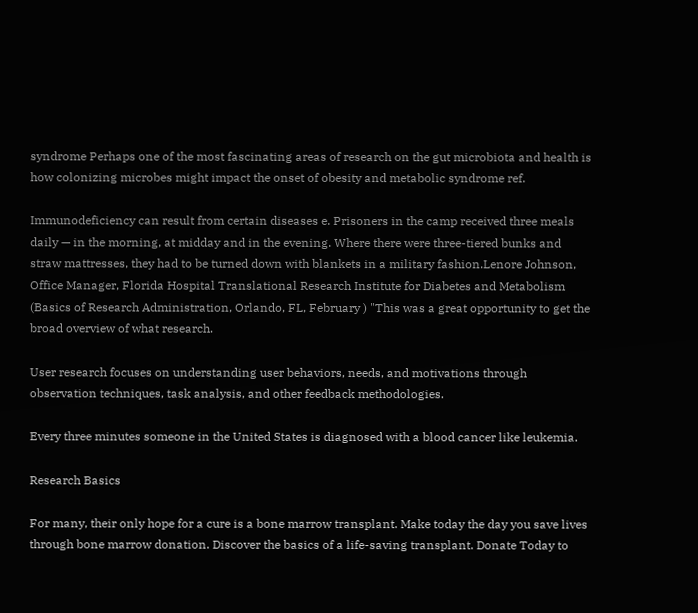syndrome Perhaps one of the most fascinating areas of research on the gut microbiota and health is how colonizing microbes might impact the onset of obesity and metabolic syndrome ref.

Immunodeficiency can result from certain diseases e. Prisoners in the camp received three meals daily — in the morning, at midday and in the evening. Where there were three-tiered bunks and straw mattresses, they had to be turned down with blankets in a military fashion.Lenore Johnson, Office Manager, Florida Hospital Translational Research Institute for Diabetes and Metabolism (Basics of Research Administration, Orlando, FL, February ) "This was a great opportunity to get the broad overview of what research.

User research focuses on understanding user behaviors, needs, and motivations through observation techniques, task analysis, and other feedback methodologies.

Every three minutes someone in the United States is diagnosed with a blood cancer like leukemia.

Research Basics

For many, their only hope for a cure is a bone marrow transplant. Make today the day you save lives through bone marrow donation. Discover the basics of a life-saving transplant. Donate Today to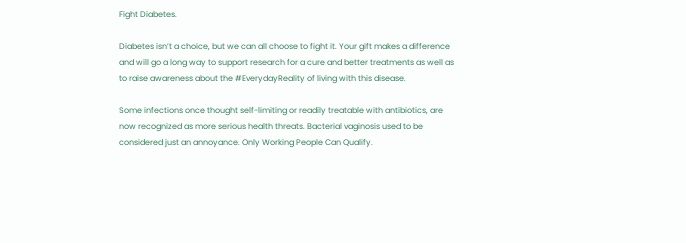Fight Diabetes.

Diabetes isn’t a choice, but we can all choose to fight it. Your gift makes a difference and will go a long way to support research for a cure and better treatments as well as to raise awareness about the #EverydayReality of living with this disease.

Some infections once thought self-limiting or readily treatable with antibiotics, are now recognized as more serious health threats. Bacterial vaginosis used to be considered just an annoyance. Only Working People Can Qualify.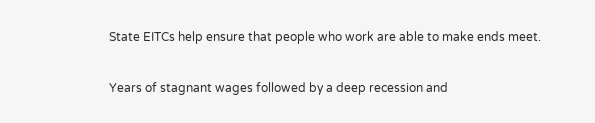State EITCs help ensure that people who work are able to make ends meet.

Years of stagnant wages followed by a deep recession and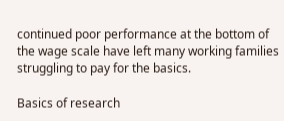continued poor performance at the bottom of the wage scale have left many working families struggling to pay for the basics.

Basics of research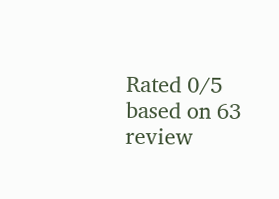Rated 0/5 based on 63 review